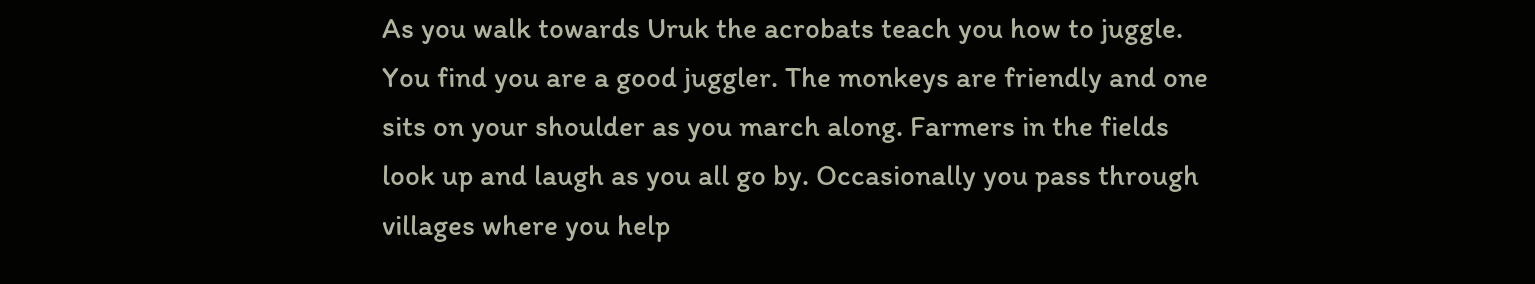As you walk towards Uruk the acrobats teach you how to juggle. You find you are a good juggler. The monkeys are friendly and one sits on your shoulder as you march along. Farmers in the fields look up and laugh as you all go by. Occasionally you pass through villages where you help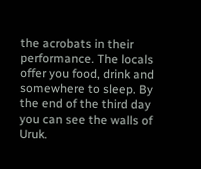the acrobats in their performance. The locals offer you food, drink and somewhere to sleep. By the end of the third day you can see the walls of Uruk.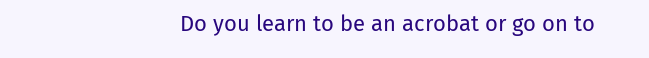Do you learn to be an acrobat or go on to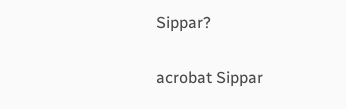Sippar?

acrobat Sippar